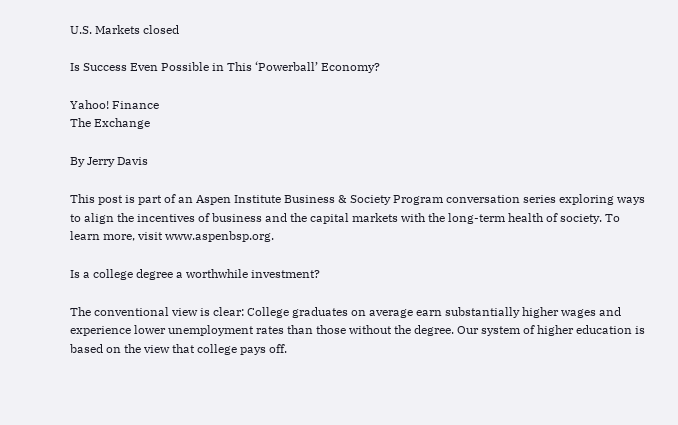U.S. Markets closed

Is Success Even Possible in This ‘Powerball’ Economy?

Yahoo! Finance
The Exchange

By Jerry Davis

This post is part of an Aspen Institute Business & Society Program conversation series exploring ways to align the incentives of business and the capital markets with the long-term health of society. To learn more, visit www.aspenbsp.org.

Is a college degree a worthwhile investment?

The conventional view is clear: College graduates on average earn substantially higher wages and experience lower unemployment rates than those without the degree. Our system of higher education is based on the view that college pays off.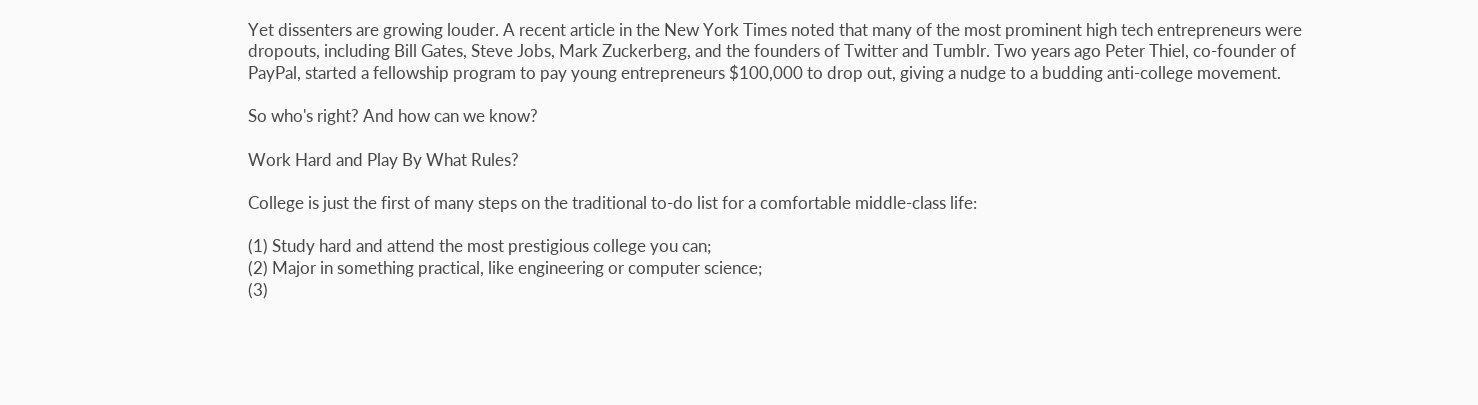Yet dissenters are growing louder. A recent article in the New York Times noted that many of the most prominent high tech entrepreneurs were dropouts, including Bill Gates, Steve Jobs, Mark Zuckerberg, and the founders of Twitter and Tumblr. Two years ago Peter Thiel, co-founder of PayPal, started a fellowship program to pay young entrepreneurs $100,000 to drop out, giving a nudge to a budding anti-college movement.

So who's right? And how can we know?

Work Hard and Play By What Rules?

College is just the first of many steps on the traditional to-do list for a comfortable middle-class life:

(1) Study hard and attend the most prestigious college you can;
(2) Major in something practical, like engineering or computer science;
(3)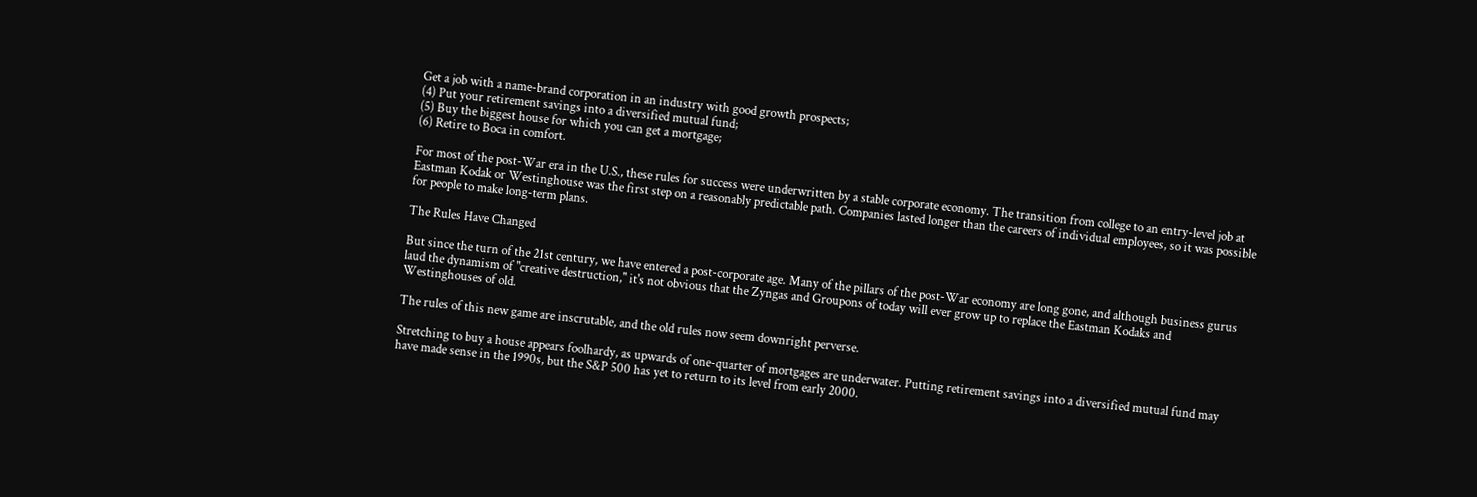Get a job with a name-brand corporation in an industry with good growth prospects;
(4) Put your retirement savings into a diversified mutual fund;
(5) Buy the biggest house for which you can get a mortgage;
(6) Retire to Boca in comfort.

For most of the post-War era in the U.S., these rules for success were underwritten by a stable corporate economy. The transition from college to an entry-level job at Eastman Kodak or Westinghouse was the first step on a reasonably predictable path. Companies lasted longer than the careers of individual employees, so it was possible for people to make long-term plans.

The Rules Have Changed

But since the turn of the 21st century, we have entered a post-corporate age. Many of the pillars of the post-War economy are long gone, and although business gurus laud the dynamism of "creative destruction," it's not obvious that the Zyngas and Groupons of today will ever grow up to replace the Eastman Kodaks and Westinghouses of old.

The rules of this new game are inscrutable, and the old rules now seem downright perverse.

Stretching to buy a house appears foolhardy, as upwards of one-quarter of mortgages are underwater. Putting retirement savings into a diversified mutual fund may have made sense in the 1990s, but the S&P 500 has yet to return to its level from early 2000.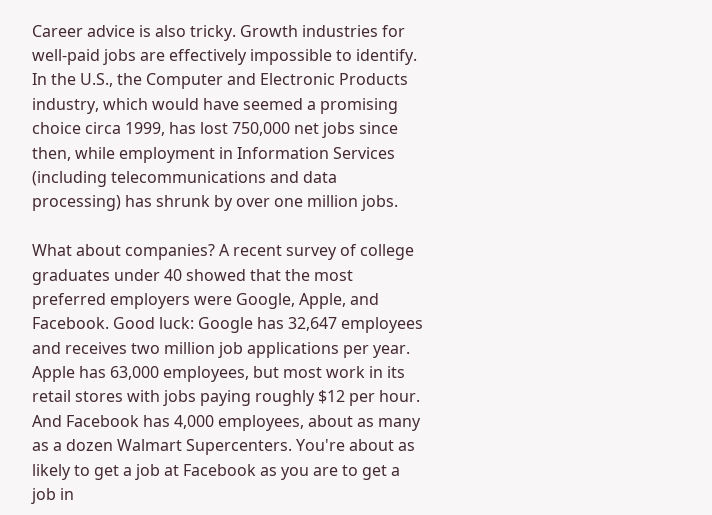Career advice is also tricky. Growth industries for well-paid jobs are effectively impossible to identify. In the U.S., the Computer and Electronic Products industry, which would have seemed a promising choice circa 1999, has lost 750,000 net jobs since then, while employment in Information Services (including telecommunications and data processing) has shrunk by over one million jobs.

What about companies? A recent survey of college graduates under 40 showed that the most preferred employers were Google, Apple, and Facebook. Good luck: Google has 32,647 employees and receives two million job applications per year. Apple has 63,000 employees, but most work in its retail stores with jobs paying roughly $12 per hour. And Facebook has 4,000 employees, about as many as a dozen Walmart Supercenters. You're about as likely to get a job at Facebook as you are to get a job in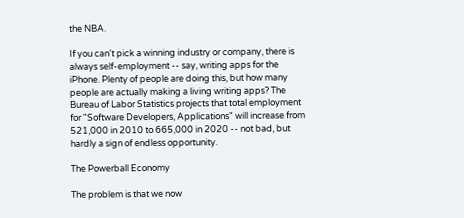the NBA.

If you can't pick a winning industry or company, there is always self-employment -- say, writing apps for the iPhone. Plenty of people are doing this, but how many people are actually making a living writing apps? The Bureau of Labor Statistics projects that total employment for "Software Developers, Applications" will increase from 521,000 in 2010 to 665,000 in 2020 -- not bad, but hardly a sign of endless opportunity.

The Powerball Economy

The problem is that we now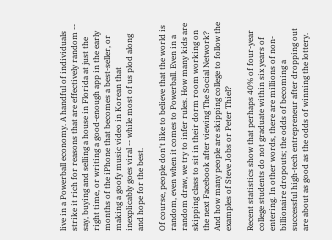live in a Powerball economy. A handful of individuals strike it rich for reasons that are effectively random -- say, buying and selling a house in Florida at just the right time, or writing a good-enough app in the early months of the iPhone that becomes a best-seller, or making a goofy music video in Korean that inexplicably goes viral -- while most of us plod along and hope for the best.

Of course, people don't like to believe that the world is random, even when it comes to Powerball. Even in a random draw, we try to infer rules. How many kids are skipping class to sit in their dorm room working on the next Facebook after viewing The Social Network? And how many people are skipping college to follow the examples of Steve Jobs or Peter Thiel?

Recent statistics show that perhaps 40% of four-year college students do not graduate within six years of entering. In other words, there are millions of non-billionaire dropouts; the odds of becoming a successful high-tech entrepreneur after dropping out are about as good as the odds of winning the lottery.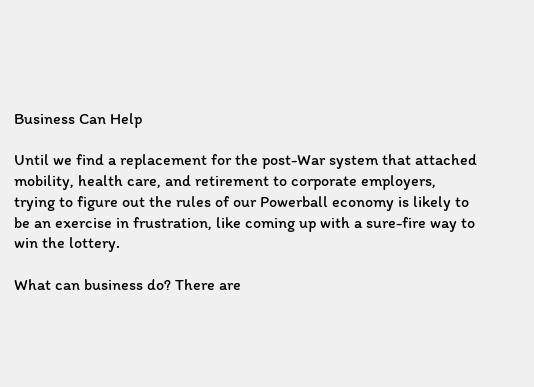Business Can Help

Until we find a replacement for the post-War system that attached mobility, health care, and retirement to corporate employers, trying to figure out the rules of our Powerball economy is likely to be an exercise in frustration, like coming up with a sure-fire way to win the lottery.

What can business do? There are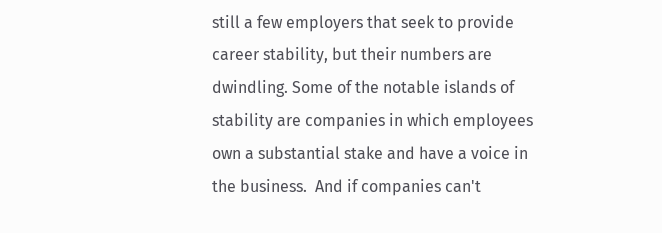still a few employers that seek to provide career stability, but their numbers are dwindling. Some of the notable islands of stability are companies in which employees own a substantial stake and have a voice in the business.  And if companies can't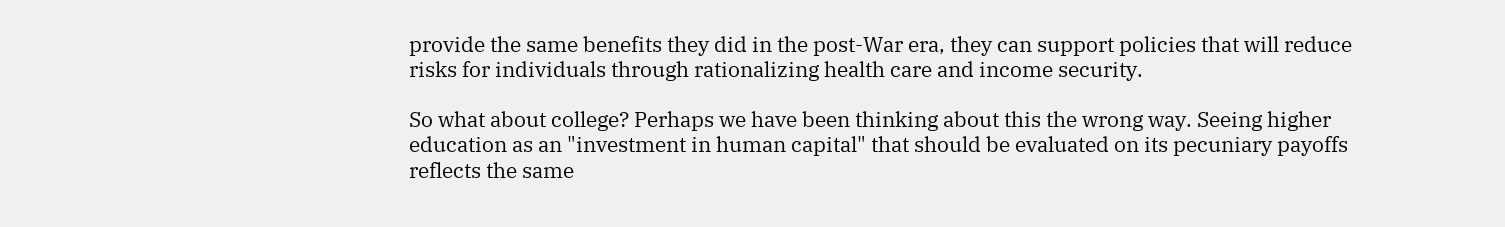provide the same benefits they did in the post-War era, they can support policies that will reduce risks for individuals through rationalizing health care and income security.

So what about college? Perhaps we have been thinking about this the wrong way. Seeing higher education as an "investment in human capital" that should be evaluated on its pecuniary payoffs reflects the same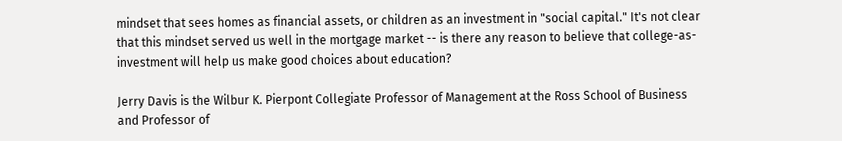mindset that sees homes as financial assets, or children as an investment in "social capital." It's not clear that this mindset served us well in the mortgage market -- is there any reason to believe that college-as-investment will help us make good choices about education?

Jerry Davis is the Wilbur K. Pierpont Collegiate Professor of Management at the Ross School of Business and Professor of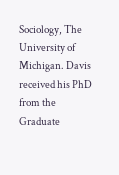Sociology, The University of Michigan. Davis received his PhD from the Graduate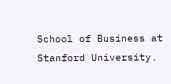School of Business at Stanford University.